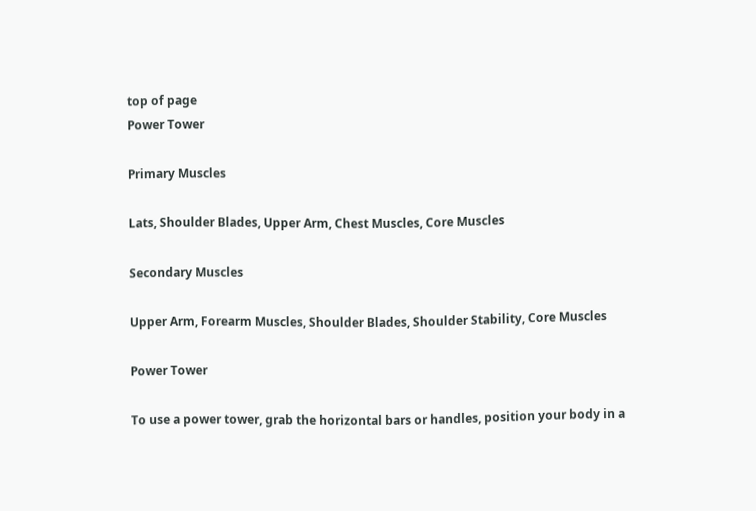top of page
Power Tower

Primary Muscles

Lats, Shoulder Blades, Upper Arm, Chest Muscles, Core Muscles

Secondary Muscles

Upper Arm, Forearm Muscles, Shoulder Blades, Shoulder Stability, Core Muscles

Power Tower

To use a power tower, grab the horizontal bars or handles, position your body in a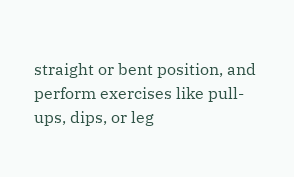straight or bent position, and perform exercises like pull-ups, dips, or leg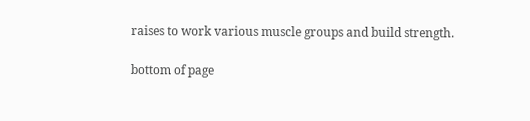raises to work various muscle groups and build strength.

bottom of page